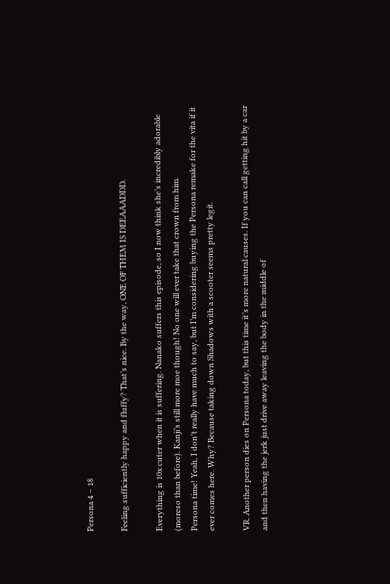Persona 4 – 18

Feeling sufficiently happy and fluffy? That’s nice. By the way, ONE OF THEM IS DEEAAADDD.

Everything is 10x cuter when it is suffering. Nanako suffers this episode, so I now think she’s incredibly adorable (moreso than before). Kanji’s still more moe though! No one will ever take that crown from him.
Persona time! Yeah, I don’t really have much to say, but I’m considering buying the Persona remake for the vita if it ever comes here. Why? Because taking down Shadows with a scooter seems pretty legit.

VR. Another person dies on Persona today, but this time it’s more natural causes. If you can call getting hit by a car and then having the jerk just drive away leaving the body in the middle of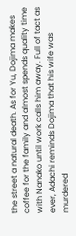the street a natural death. As for Yu, Dojima makes coffee for the family and almost spends quality time with Nanako until work calls him away. Full of tact as ever, Adachi reminds Dojima that his wife was murdered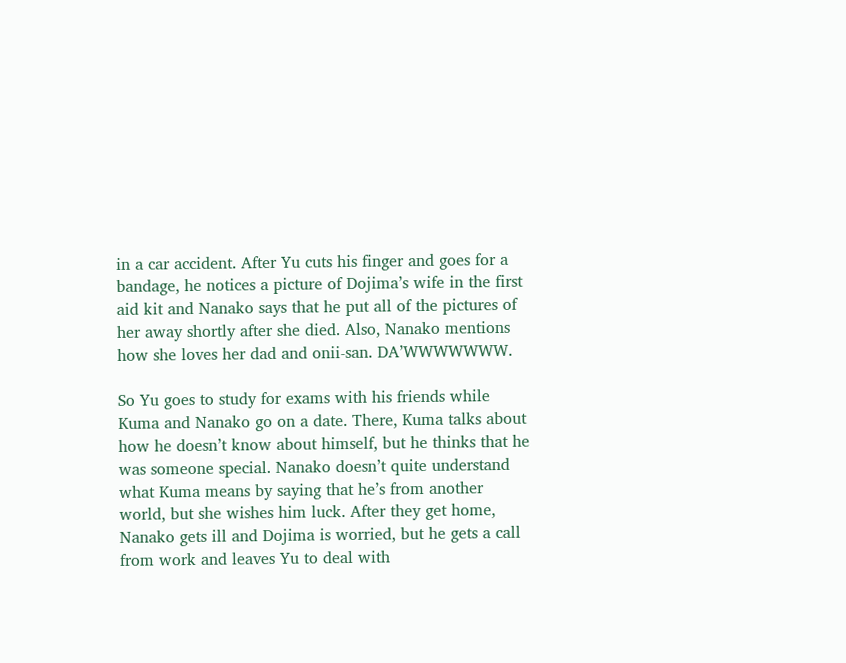in a car accident. After Yu cuts his finger and goes for a bandage, he notices a picture of Dojima’s wife in the first aid kit and Nanako says that he put all of the pictures of her away shortly after she died. Also, Nanako mentions how she loves her dad and onii-san. DA’WWWWWWW.

So Yu goes to study for exams with his friends while Kuma and Nanako go on a date. There, Kuma talks about how he doesn’t know about himself, but he thinks that he was someone special. Nanako doesn’t quite understand what Kuma means by saying that he’s from another world, but she wishes him luck. After they get home, Nanako gets ill and Dojima is worried, but he gets a call from work and leaves Yu to deal with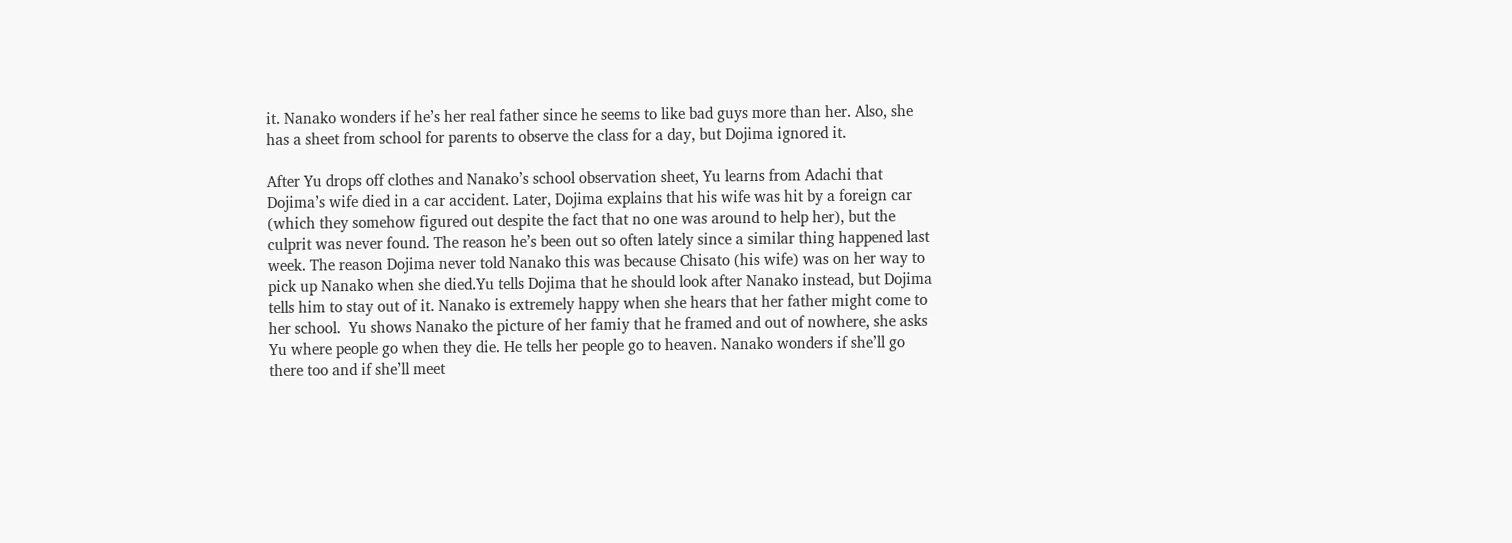it. Nanako wonders if he’s her real father since he seems to like bad guys more than her. Also, she has a sheet from school for parents to observe the class for a day, but Dojima ignored it.

After Yu drops off clothes and Nanako’s school observation sheet, Yu learns from Adachi that Dojima’s wife died in a car accident. Later, Dojima explains that his wife was hit by a foreign car (which they somehow figured out despite the fact that no one was around to help her), but the culprit was never found. The reason he’s been out so often lately since a similar thing happened last week. The reason Dojima never told Nanako this was because Chisato (his wife) was on her way to pick up Nanako when she died.Yu tells Dojima that he should look after Nanako instead, but Dojima tells him to stay out of it. Nanako is extremely happy when she hears that her father might come to her school.  Yu shows Nanako the picture of her famiy that he framed and out of nowhere, she asks Yu where people go when they die. He tells her people go to heaven. Nanako wonders if she’ll go there too and if she’ll meet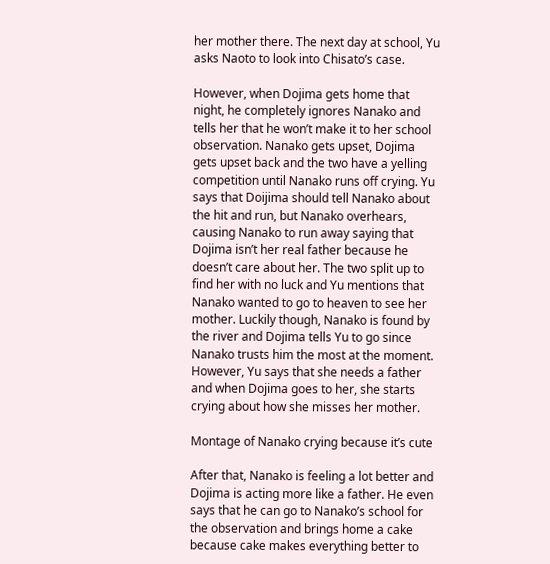her mother there. The next day at school, Yu asks Naoto to look into Chisato’s case.

However, when Dojima gets home that night, he completely ignores Nanako and tells her that he won’t make it to her school observation. Nanako gets upset, Dojima gets upset back and the two have a yelling competition until Nanako runs off crying. Yu says that Doijima should tell Nanako about the hit and run, but Nanako overhears, causing Nanako to run away saying that Dojima isn’t her real father because he doesn’t care about her. The two split up to find her with no luck and Yu mentions that Nanako wanted to go to heaven to see her mother. Luckily though, Nanako is found by the river and Dojima tells Yu to go since Nanako trusts him the most at the moment. However, Yu says that she needs a father and when Dojima goes to her, she starts crying about how she misses her mother.

Montage of Nanako crying because it’s cute

After that, Nanako is feeling a lot better and Dojima is acting more like a father. He even says that he can go to Nanako’s school for the observation and brings home a cake because cake makes everything better to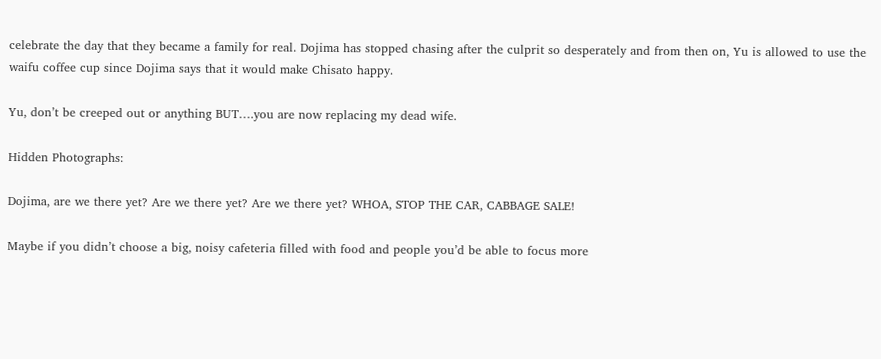celebrate the day that they became a family for real. Dojima has stopped chasing after the culprit so desperately and from then on, Yu is allowed to use the waifu coffee cup since Dojima says that it would make Chisato happy.

Yu, don’t be creeped out or anything BUT….you are now replacing my dead wife.

Hidden Photographs:

Dojima, are we there yet? Are we there yet? Are we there yet? WHOA, STOP THE CAR, CABBAGE SALE!

Maybe if you didn’t choose a big, noisy cafeteria filled with food and people you’d be able to focus more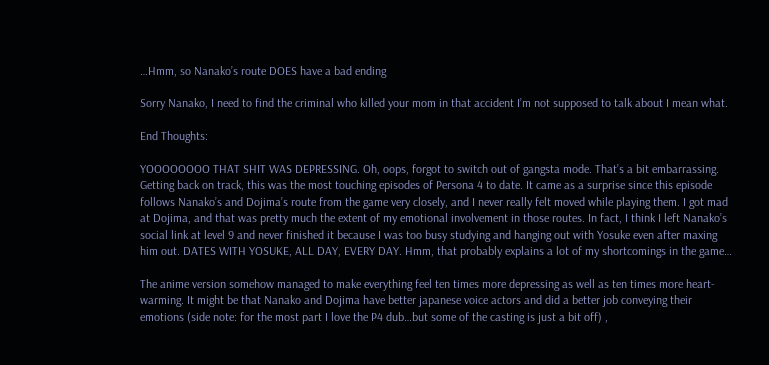…Hmm, so Nanako’s route DOES have a bad ending

Sorry Nanako, I need to find the criminal who killed your mom in that accident I’m not supposed to talk about I mean what.

End Thoughts:

YOOOOOOOO THAT SHIT WAS DEPRESSING. Oh, oops, forgot to switch out of gangsta mode. That’s a bit embarrassing. Getting back on track, this was the most touching episodes of Persona 4 to date. It came as a surprise since this episode follows Nanako’s and Dojima’s route from the game very closely, and I never really felt moved while playing them. I got mad at Dojima, and that was pretty much the extent of my emotional involvement in those routes. In fact, I think I left Nanako’s social link at level 9 and never finished it because I was too busy studying and hanging out with Yosuke even after maxing him out. DATES WITH YOSUKE, ALL DAY, EVERY DAY. Hmm, that probably explains a lot of my shortcomings in the game…

The anime version somehow managed to make everything feel ten times more depressing as well as ten times more heart-warming. It might be that Nanako and Dojima have better japanese voice actors and did a better job conveying their emotions (side note: for the most part I love the P4 dub…but some of the casting is just a bit off) ,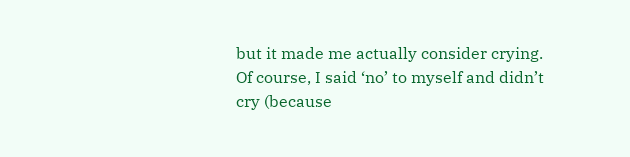but it made me actually consider crying. Of course, I said ‘no’ to myself and didn’t cry (because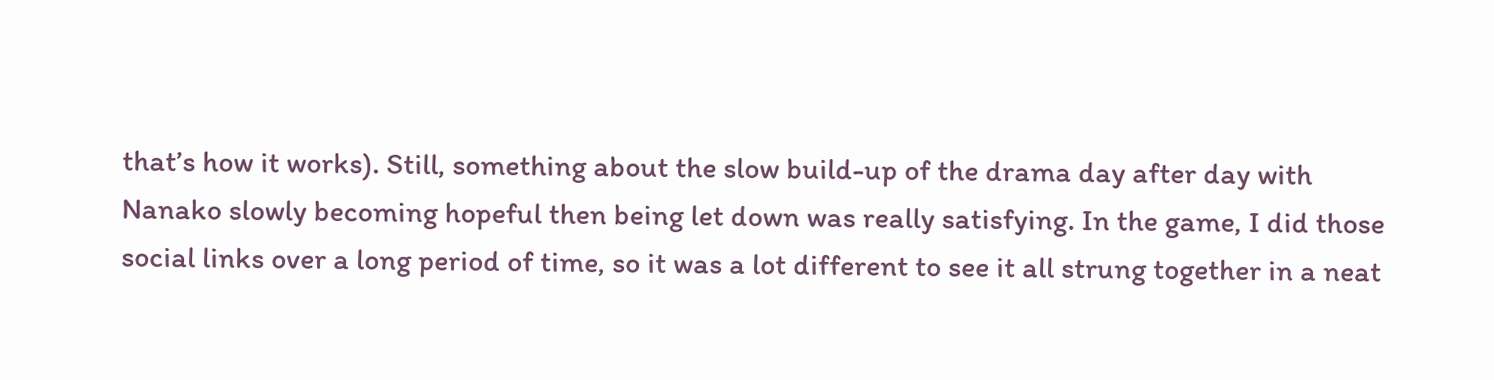that’s how it works). Still, something about the slow build-up of the drama day after day with Nanako slowly becoming hopeful then being let down was really satisfying. In the game, I did those social links over a long period of time, so it was a lot different to see it all strung together in a neat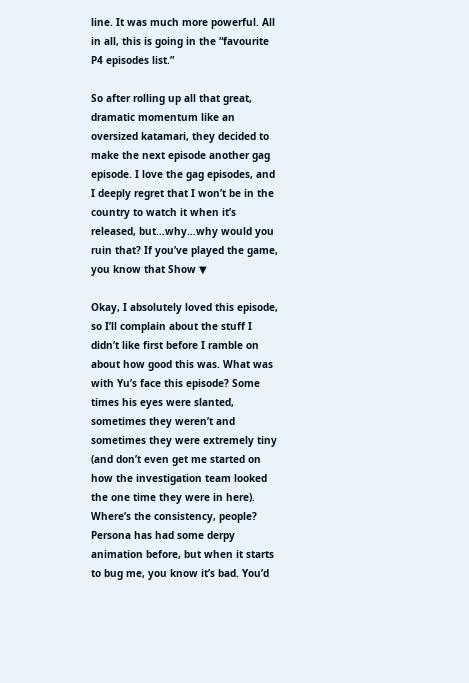line. It was much more powerful. All in all, this is going in the “favourite P4 episodes list.”

So after rolling up all that great, dramatic momentum like an oversized katamari, they decided to make the next episode another gag episode. I love the gag episodes, and I deeply regret that I won’t be in the country to watch it when it’s released, but…why…why would you ruin that? If you’ve played the game, you know that Show ▼

Okay, I absolutely loved this episode, so I’ll complain about the stuff I didn’t like first before I ramble on about how good this was. What was with Yu’s face this episode? Some times his eyes were slanted, sometimes they weren’t and sometimes they were extremely tiny (and don’t even get me started on how the investigation team looked the one time they were in here). Where’s the consistency, people? Persona has had some derpy animation before, but when it starts to bug me, you know it’s bad. You’d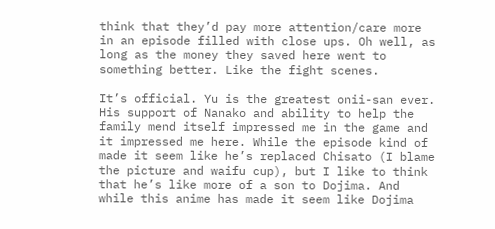think that they’d pay more attention/care more in an episode filled with close ups. Oh well, as long as the money they saved here went to something better. Like the fight scenes.

It’s official. Yu is the greatest onii-san ever. His support of Nanako and ability to help the family mend itself impressed me in the game and it impressed me here. While the episode kind of made it seem like he’s replaced Chisato (I blame the picture and waifu cup), but I like to think that he’s like more of a son to Dojima. And while this anime has made it seem like Dojima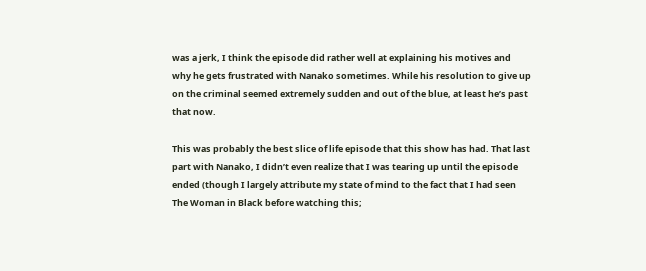was a jerk, I think the episode did rather well at explaining his motives and why he gets frustrated with Nanako sometimes. While his resolution to give up on the criminal seemed extremely sudden and out of the blue, at least he’s past that now.

This was probably the best slice of life episode that this show has had. That last part with Nanako, I didn’t even realize that I was tearing up until the episode ended (though I largely attribute my state of mind to the fact that I had seen The Woman in Black before watching this;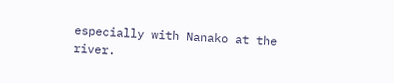especially with Nanako at the river.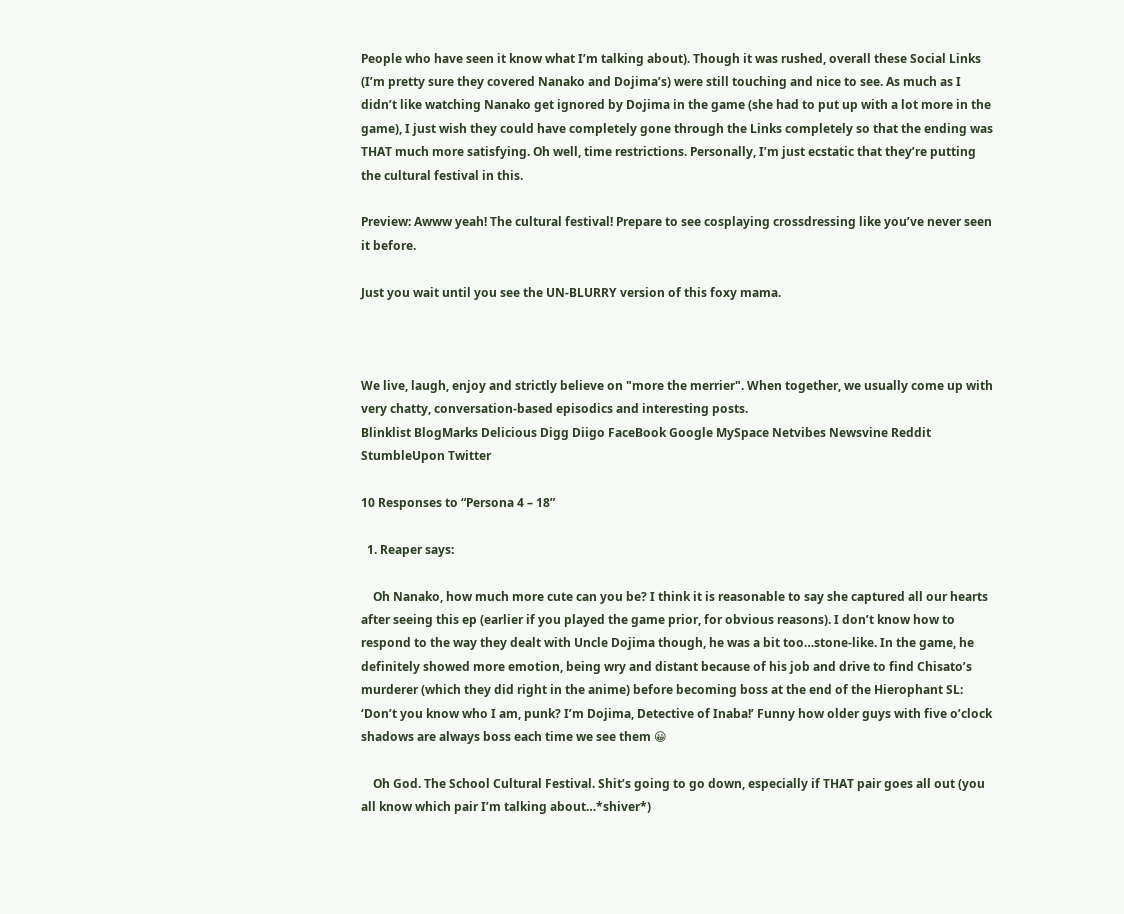People who have seen it know what I’m talking about). Though it was rushed, overall these Social Links (I’m pretty sure they covered Nanako and Dojima’s) were still touching and nice to see. As much as I didn’t like watching Nanako get ignored by Dojima in the game (she had to put up with a lot more in the game), I just wish they could have completely gone through the Links completely so that the ending was THAT much more satisfying. Oh well, time restrictions. Personally, I’m just ecstatic that they’re putting the cultural festival in this.

Preview: Awww yeah! The cultural festival! Prepare to see cosplaying crossdressing like you’ve never seen it before.

Just you wait until you see the UN-BLURRY version of this foxy mama.



We live, laugh, enjoy and strictly believe on "more the merrier". When together, we usually come up with very chatty, conversation-based episodics and interesting posts.
Blinklist BlogMarks Delicious Digg Diigo FaceBook Google MySpace Netvibes Newsvine Reddit StumbleUpon Twitter

10 Responses to “Persona 4 – 18”

  1. Reaper says:

    Oh Nanako, how much more cute can you be? I think it is reasonable to say she captured all our hearts after seeing this ep (earlier if you played the game prior, for obvious reasons). I don’t know how to respond to the way they dealt with Uncle Dojima though, he was a bit too…stone-like. In the game, he definitely showed more emotion, being wry and distant because of his job and drive to find Chisato’s murderer (which they did right in the anime) before becoming boss at the end of the Hierophant SL: ‘Don’t you know who I am, punk? I’m Dojima, Detective of Inaba!’ Funny how older guys with five o’clock shadows are always boss each time we see them 😀

    Oh God. The School Cultural Festival. Shit’s going to go down, especially if THAT pair goes all out (you all know which pair I’m talking about…*shiver*)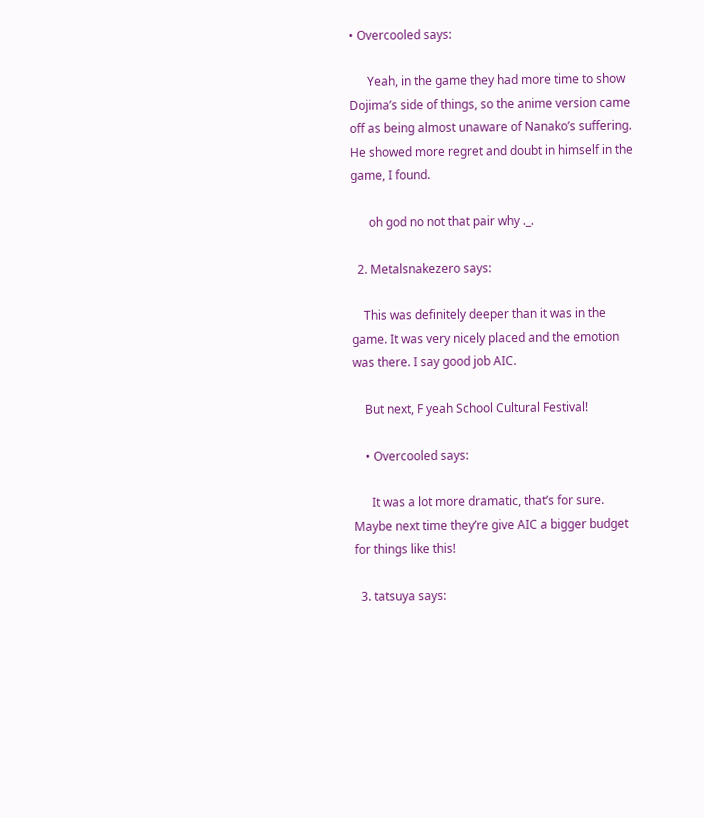• Overcooled says:

      Yeah, in the game they had more time to show Dojima’s side of things, so the anime version came off as being almost unaware of Nanako’s suffering. He showed more regret and doubt in himself in the game, I found.

      oh god no not that pair why ._.

  2. Metalsnakezero says:

    This was definitely deeper than it was in the game. It was very nicely placed and the emotion was there. I say good job AIC.

    But next, F yeah School Cultural Festival!

    • Overcooled says:

      It was a lot more dramatic, that’s for sure. Maybe next time they’re give AIC a bigger budget for things like this!

  3. tatsuya says: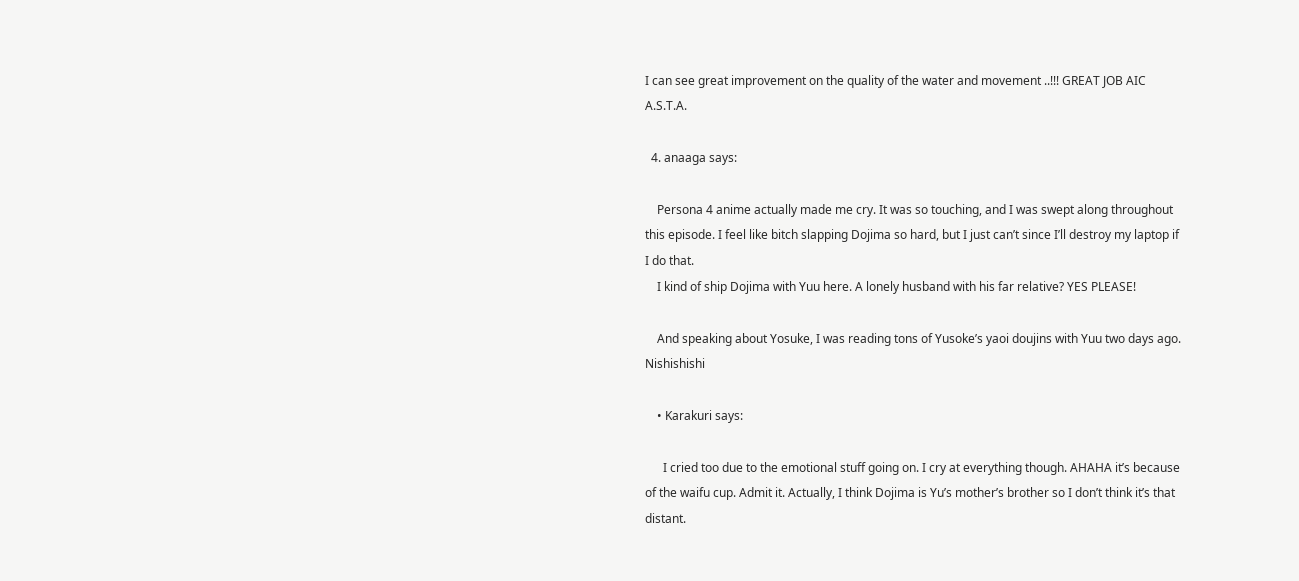I can see great improvement on the quality of the water and movement ..!!! GREAT JOB AIC A.S.T.A.

  4. anaaga says:

    Persona 4 anime actually made me cry. It was so touching, and I was swept along throughout this episode. I feel like bitch slapping Dojima so hard, but I just can’t since I’ll destroy my laptop if I do that.
    I kind of ship Dojima with Yuu here. A lonely husband with his far relative? YES PLEASE!

    And speaking about Yosuke, I was reading tons of Yusoke’s yaoi doujins with Yuu two days ago. Nishishishi

    • Karakuri says:

      I cried too due to the emotional stuff going on. I cry at everything though. AHAHA it’s because of the waifu cup. Admit it. Actually, I think Dojima is Yu’s mother’s brother so I don’t think it’s that distant.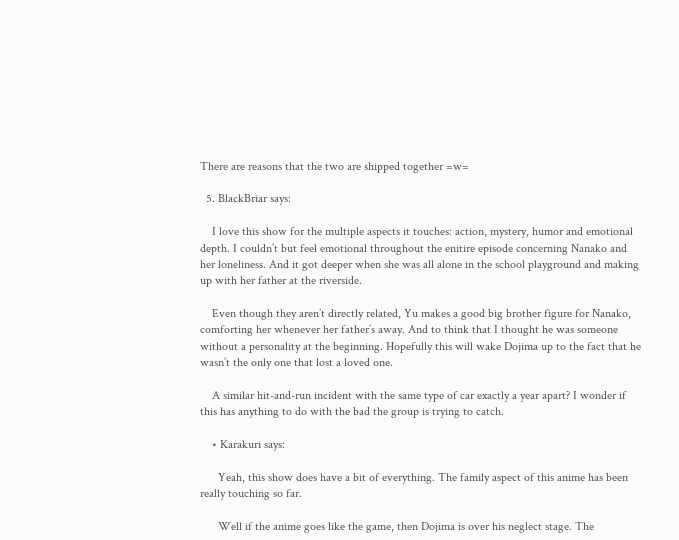There are reasons that the two are shipped together =w=

  5. BlackBriar says:

    I love this show for the multiple aspects it touches: action, mystery, humor and emotional depth. I couldn’t but feel emotional throughout the enitire episode concerning Nanako and her loneliness. And it got deeper when she was all alone in the school playground and making up with her father at the riverside.

    Even though they aren’t directly related, Yu makes a good big brother figure for Nanako, comforting her whenever her father’s away. And to think that I thought he was someone without a personality at the beginning. Hopefully this will wake Dojima up to the fact that he wasn’t the only one that lost a loved one.

    A similar hit-and-run incident with the same type of car exactly a year apart? I wonder if this has anything to do with the bad the group is trying to catch.

    • Karakuri says:

      Yeah, this show does have a bit of everything. The family aspect of this anime has been really touching so far.

      Well if the anime goes like the game, then Dojima is over his neglect stage. The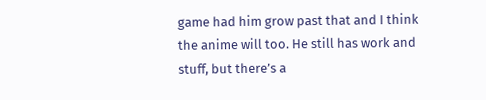game had him grow past that and I think the anime will too. He still has work and stuff, but there’s a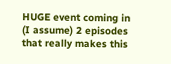HUGE event coming in (I assume) 2 episodes that really makes this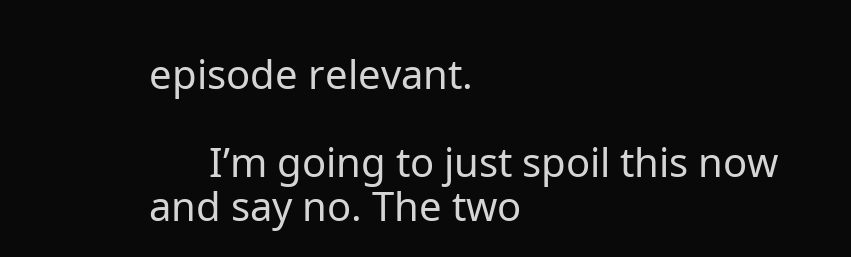episode relevant.

      I’m going to just spoil this now and say no. The two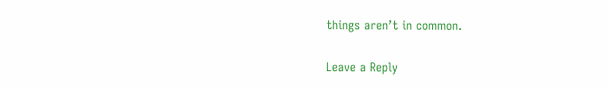things aren’t in common.

Leave a Reply